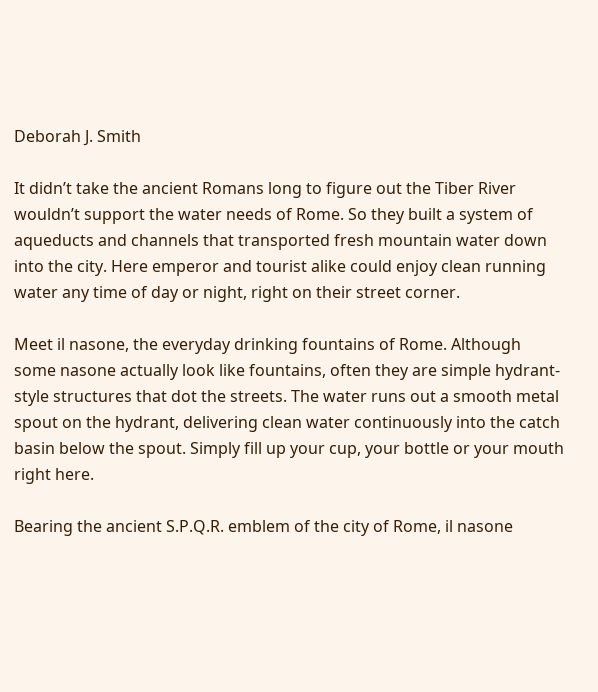Deborah J. Smith

It didn’t take the ancient Romans long to figure out the Tiber River wouldn’t support the water needs of Rome. So they built a system of aqueducts and channels that transported fresh mountain water down into the city. Here emperor and tourist alike could enjoy clean running water any time of day or night, right on their street corner.

Meet il nasone, the everyday drinking fountains of Rome. Although some nasone actually look like fountains, often they are simple hydrant-style structures that dot the streets. The water runs out a smooth metal spout on the hydrant, delivering clean water continuously into the catch basin below the spout. Simply fill up your cup, your bottle or your mouth right here.

Bearing the ancient S.P.Q.R. emblem of the city of Rome, il nasone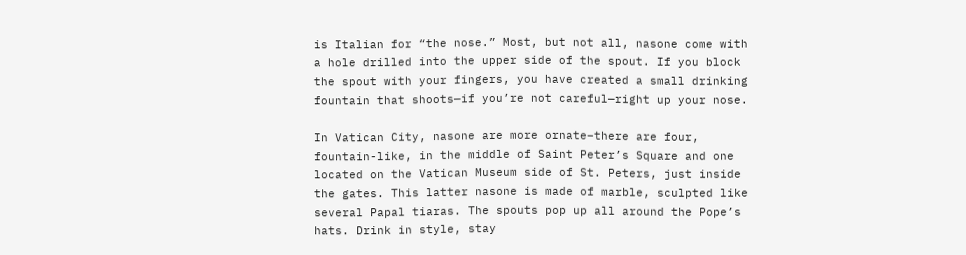is Italian for “the nose.” Most, but not all, nasone come with a hole drilled into the upper side of the spout. If you block the spout with your fingers, you have created a small drinking fountain that shoots—if you’re not careful—right up your nose.

In Vatican City, nasone are more ornate–there are four, fountain-like, in the middle of Saint Peter’s Square and one located on the Vatican Museum side of St. Peters, just inside the gates. This latter nasone is made of marble, sculpted like several Papal tiaras. The spouts pop up all around the Pope’s hats. Drink in style, stay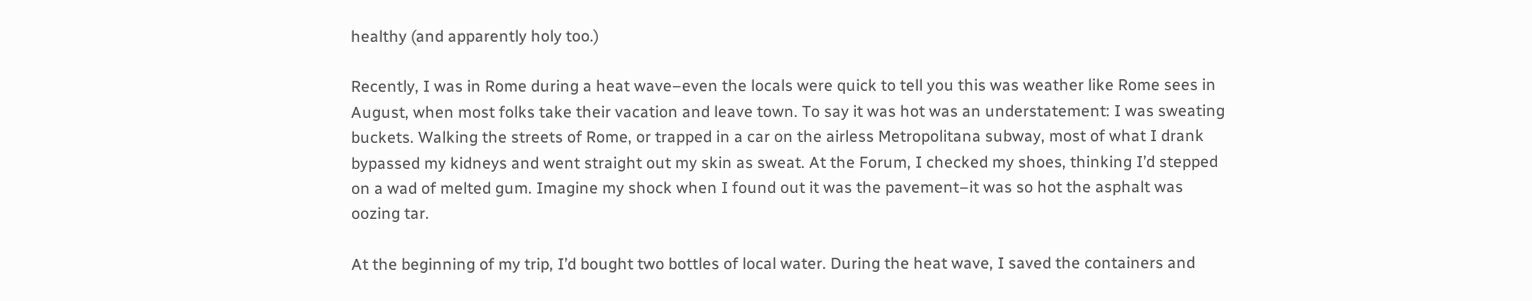healthy (and apparently holy too.)

Recently, I was in Rome during a heat wave–even the locals were quick to tell you this was weather like Rome sees in August, when most folks take their vacation and leave town. To say it was hot was an understatement: I was sweating buckets. Walking the streets of Rome, or trapped in a car on the airless Metropolitana subway, most of what I drank bypassed my kidneys and went straight out my skin as sweat. At the Forum, I checked my shoes, thinking I’d stepped on a wad of melted gum. Imagine my shock when I found out it was the pavement–it was so hot the asphalt was oozing tar.

At the beginning of my trip, I’d bought two bottles of local water. During the heat wave, I saved the containers and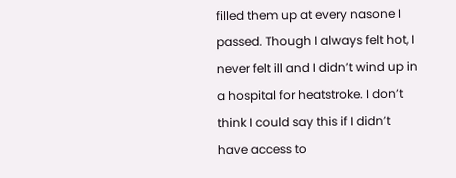filled them up at every nasone I passed. Though I always felt hot, I never felt ill and I didn’t wind up in a hospital for heatstroke. I don’t think I could say this if I didn’t have access to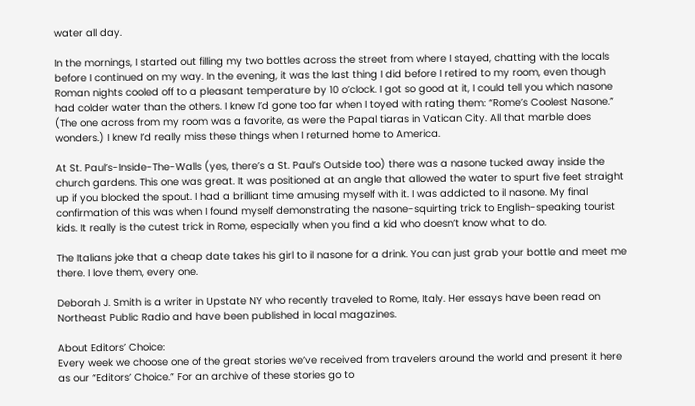water all day.

In the mornings, I started out filling my two bottles across the street from where I stayed, chatting with the locals before I continued on my way. In the evening, it was the last thing I did before I retired to my room, even though Roman nights cooled off to a pleasant temperature by 10 o’clock. I got so good at it, I could tell you which nasone had colder water than the others. I knew I’d gone too far when I toyed with rating them: “Rome’s Coolest Nasone.” (The one across from my room was a favorite, as were the Papal tiaras in Vatican City. All that marble does wonders.) I knew I’d really miss these things when I returned home to America.

At St. Paul’s-Inside-The-Walls (yes, there’s a St. Paul’s Outside too) there was a nasone tucked away inside the church gardens. This one was great. It was positioned at an angle that allowed the water to spurt five feet straight up if you blocked the spout. I had a brilliant time amusing myself with it. I was addicted to il nasone. My final confirmation of this was when I found myself demonstrating the nasone-squirting trick to English-speaking tourist kids. It really is the cutest trick in Rome, especially when you find a kid who doesn’t know what to do.

The Italians joke that a cheap date takes his girl to il nasone for a drink. You can just grab your bottle and meet me there. I love them, every one.

Deborah J. Smith is a writer in Upstate NY who recently traveled to Rome, Italy. Her essays have been read on Northeast Public Radio and have been published in local magazines.

About Editors’ Choice:
Every week we choose one of the great stories we’ve received from travelers around the world and present it here as our “Editors’ Choice.” For an archive of these stories go to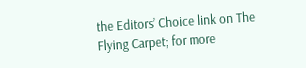the Editors’ Choice link on The Flying Carpet; for more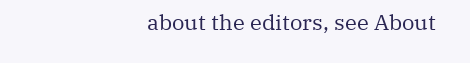about the editors, see About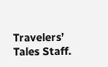Travelers’ Tales Staff.